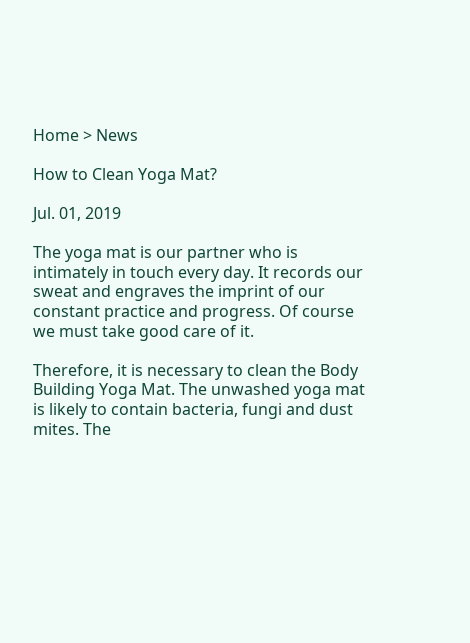Home > News

How to Clean Yoga Mat?

Jul. 01, 2019

The yoga mat is our partner who is intimately in touch every day. It records our sweat and engraves the imprint of our constant practice and progress. Of course we must take good care of it.

Therefore, it is necessary to clean the Body Building Yoga Mat. The unwashed yoga mat is likely to contain bacteria, fungi and dust mites. The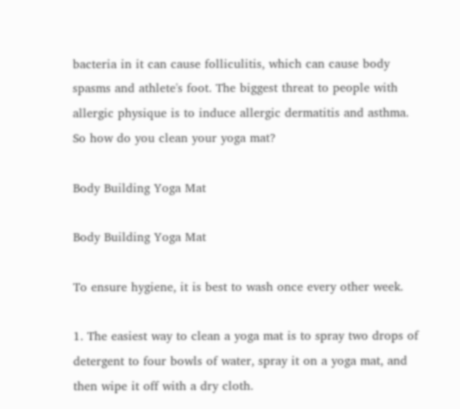bacteria in it can cause folliculitis, which can cause body spasms and athlete's foot. The biggest threat to people with allergic physique is to induce allergic dermatitis and asthma. So how do you clean your yoga mat?

Body Building Yoga Mat

Body Building Yoga Mat

To ensure hygiene, it is best to wash once every other week.

1. The easiest way to clean a yoga mat is to spray two drops of detergent to four bowls of water, spray it on a yoga mat, and then wipe it off with a dry cloth.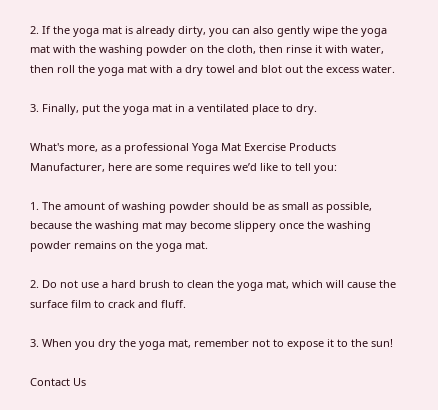2. If the yoga mat is already dirty, you can also gently wipe the yoga mat with the washing powder on the cloth, then rinse it with water, then roll the yoga mat with a dry towel and blot out the excess water.

3. Finally, put the yoga mat in a ventilated place to dry.

What's more, as a professional Yoga Mat Exercise Products Manufacturer, here are some requires we’d like to tell you:

1. The amount of washing powder should be as small as possible, because the washing mat may become slippery once the washing powder remains on the yoga mat.

2. Do not use a hard brush to clean the yoga mat, which will cause the surface film to crack and fluff.

3. When you dry the yoga mat, remember not to expose it to the sun!

Contact Us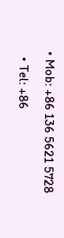• Mob: +86 136 5621 5728
  • Tel: +86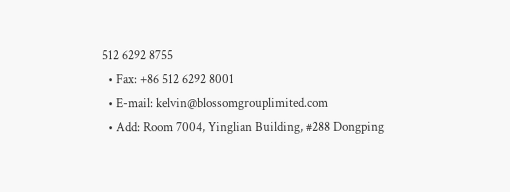512 6292 8755
  • Fax: +86 512 6292 8001
  • E-mail: kelvin@blossomgrouplimited.com
  • Add: Room 7004, Yinglian Building, #288 Dongping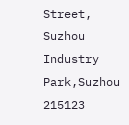Street, Suzhou Industry Park,Suzhou 215123